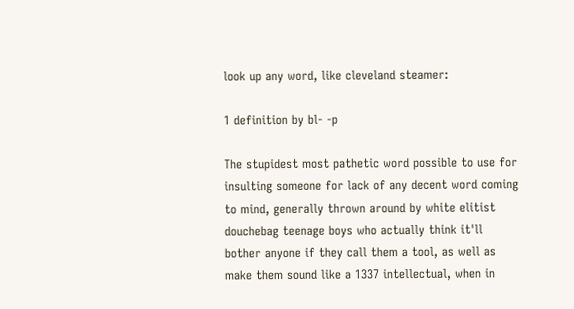look up any word, like cleveland steamer:

1 definition by bl- -p

The stupidest most pathetic word possible to use for insulting someone for lack of any decent word coming to mind, generally thrown around by white elitist douchebag teenage boys who actually think it'll bother anyone if they call them a tool, as well as make them sound like a 1337 intellectual, when in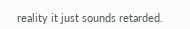reality it just sounds retarded.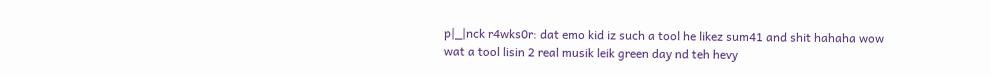p|_|nck r4wks0r: dat emo kid iz such a tool he likez sum41 and shit hahaha wow wat a tool lisin 2 real musik leik green day nd teh hevy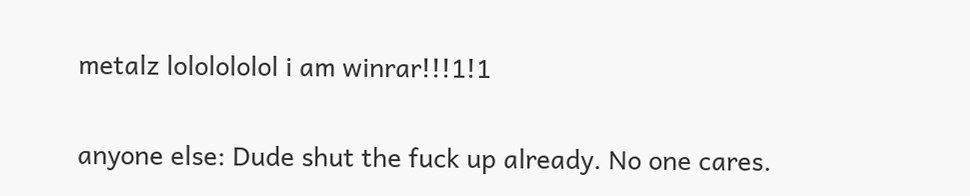metalz lololololol i am winrar!!!1!1

anyone else: Dude shut the fuck up already. No one cares.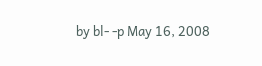by bl- -p May 16, 2008